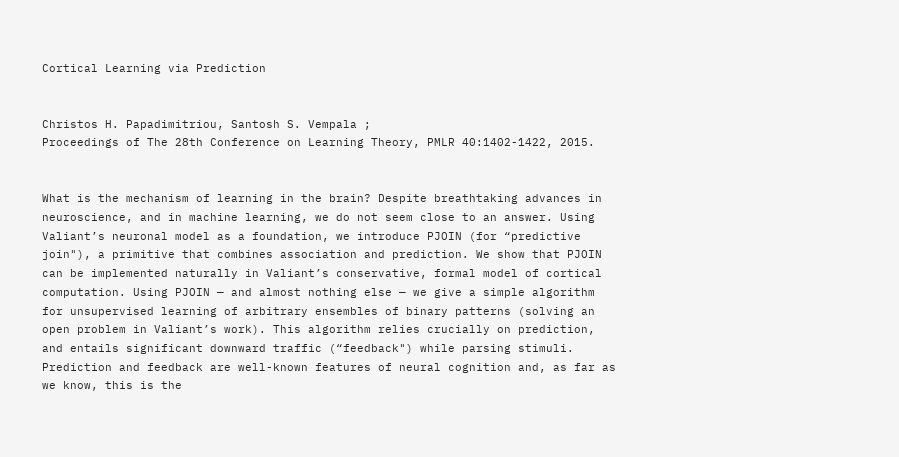Cortical Learning via Prediction


Christos H. Papadimitriou, Santosh S. Vempala ;
Proceedings of The 28th Conference on Learning Theory, PMLR 40:1402-1422, 2015.


What is the mechanism of learning in the brain? Despite breathtaking advances in neuroscience, and in machine learning, we do not seem close to an answer. Using Valiant’s neuronal model as a foundation, we introduce PJOIN (for “predictive join"), a primitive that combines association and prediction. We show that PJOIN can be implemented naturally in Valiant’s conservative, formal model of cortical computation. Using PJOIN — and almost nothing else — we give a simple algorithm for unsupervised learning of arbitrary ensembles of binary patterns (solving an open problem in Valiant’s work). This algorithm relies crucially on prediction, and entails significant downward traffic (“feedback") while parsing stimuli. Prediction and feedback are well-known features of neural cognition and, as far as we know, this is the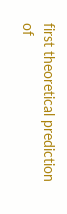first theoretical prediction of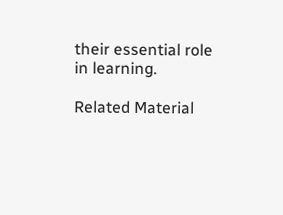their essential role in learning.

Related Material